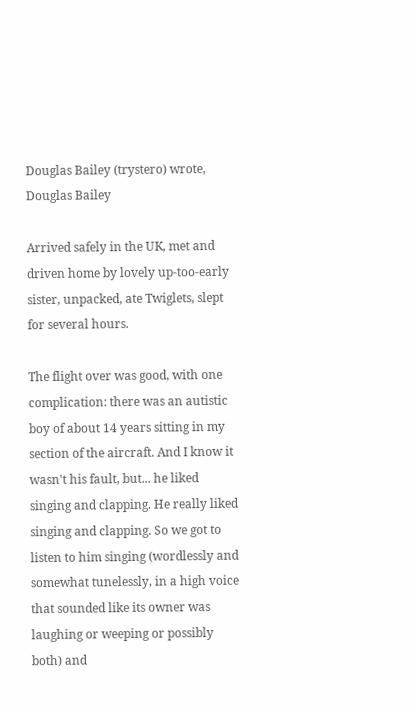Douglas Bailey (trystero) wrote,
Douglas Bailey

Arrived safely in the UK, met and driven home by lovely up-too-early sister, unpacked, ate Twiglets, slept for several hours.

The flight over was good, with one complication: there was an autistic boy of about 14 years sitting in my section of the aircraft. And I know it wasn't his fault, but... he liked singing and clapping. He really liked singing and clapping. So we got to listen to him singing (wordlessly and somewhat tunelessly, in a high voice that sounded like its owner was laughing or weeping or possibly both) and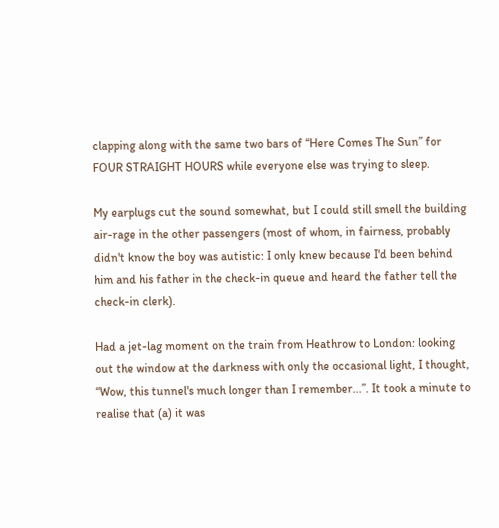clapping along with the same two bars of “Here Comes The Sun” for FOUR STRAIGHT HOURS while everyone else was trying to sleep.

My earplugs cut the sound somewhat, but I could still smell the building air-rage in the other passengers (most of whom, in fairness, probably didn't know the boy was autistic: I only knew because I'd been behind him and his father in the check-in queue and heard the father tell the check-in clerk).

Had a jet-lag moment on the train from Heathrow to London: looking out the window at the darkness with only the occasional light, I thought, “Wow, this tunnel's much longer than I remember...”. It took a minute to realise that (a) it was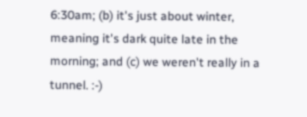6:30am; (b) it's just about winter, meaning it's dark quite late in the morning; and (c) we weren't really in a tunnel. :-)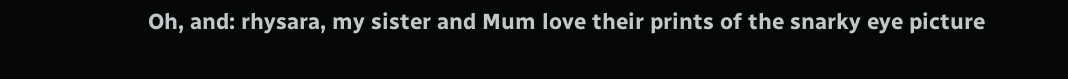Oh, and: rhysara, my sister and Mum love their prints of the snarky eye picture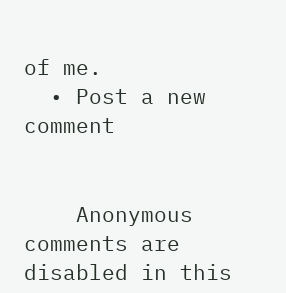of me.
  • Post a new comment


    Anonymous comments are disabled in this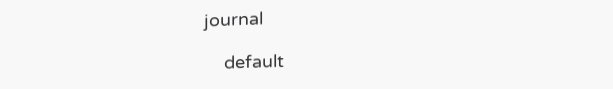journal

    default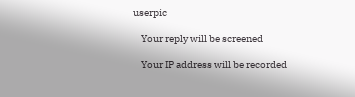userpic

    Your reply will be screened

    Your IP address will be recorded